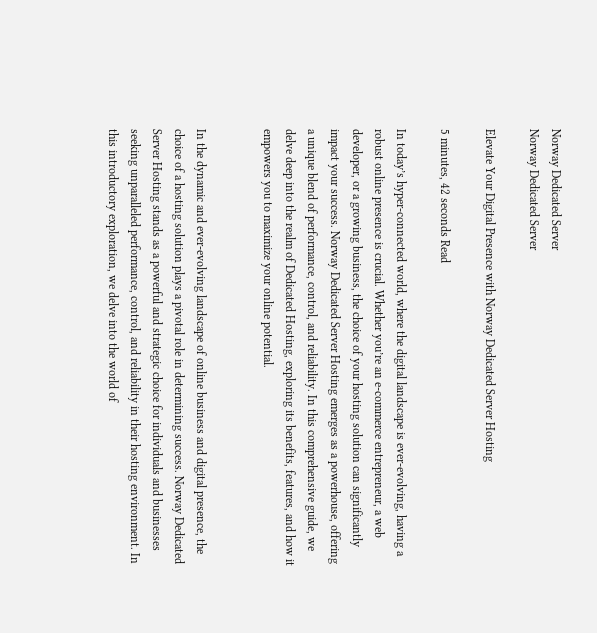Norway Dedicated Server
Norway Dedicated Server

Elevate Your Digital Presence with Norway Dedicated Server Hosting

5 minutes, 42 seconds Read

In today’s hyper-connected world, where the digital landscape is ever-evolving, having a robust online presence is crucial. Whether you’re an e-commerce entrepreneur, a web developer, or a growing business, the choice of your hosting solution can significantly impact your success. Norway Dedicated Server Hosting emerges as a powerhouse, offering a unique blend of performance, control, and reliability. In this comprehensive guide, we delve deep into the realm of Dedicated Hosting, exploring its benefits, features, and how it empowers you to maximize your online potential.


In the dynamic and ever-evolving landscape of online business and digital presence, the choice of a hosting solution plays a pivotal role in determining success. Norway Dedicated Server Hosting stands as a powerful and strategic choice for individuals and businesses seeking unparalleled performance, control, and reliability in their hosting environment. In this introductory exploration, we delve into the world of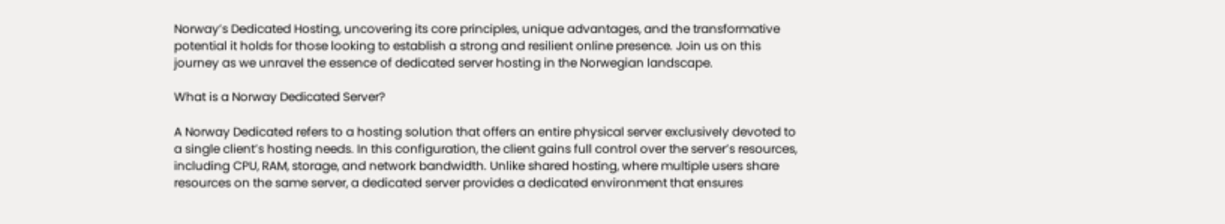Norway’s Dedicated Hosting, uncovering its core principles, unique advantages, and the transformative potential it holds for those looking to establish a strong and resilient online presence. Join us on this journey as we unravel the essence of dedicated server hosting in the Norwegian landscape.

What is a Norway Dedicated Server?

A Norway Dedicated refers to a hosting solution that offers an entire physical server exclusively devoted to a single client’s hosting needs. In this configuration, the client gains full control over the server’s resources, including CPU, RAM, storage, and network bandwidth. Unlike shared hosting, where multiple users share resources on the same server, a dedicated server provides a dedicated environment that ensures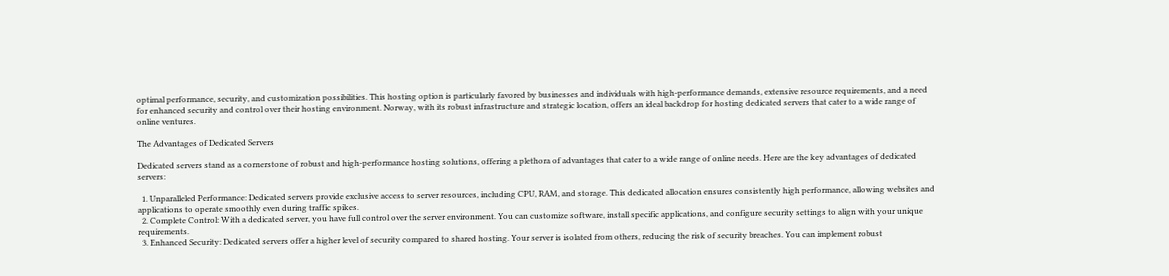optimal performance, security, and customization possibilities. This hosting option is particularly favored by businesses and individuals with high-performance demands, extensive resource requirements, and a need for enhanced security and control over their hosting environment. Norway, with its robust infrastructure and strategic location, offers an ideal backdrop for hosting dedicated servers that cater to a wide range of online ventures.

The Advantages of Dedicated Servers

Dedicated servers stand as a cornerstone of robust and high-performance hosting solutions, offering a plethora of advantages that cater to a wide range of online needs. Here are the key advantages of dedicated servers:

  1. Unparalleled Performance: Dedicated servers provide exclusive access to server resources, including CPU, RAM, and storage. This dedicated allocation ensures consistently high performance, allowing websites and applications to operate smoothly even during traffic spikes.
  2. Complete Control: With a dedicated server, you have full control over the server environment. You can customize software, install specific applications, and configure security settings to align with your unique requirements.
  3. Enhanced Security: Dedicated servers offer a higher level of security compared to shared hosting. Your server is isolated from others, reducing the risk of security breaches. You can implement robust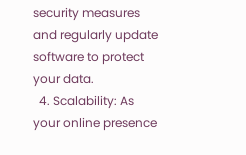security measures and regularly update software to protect your data.
  4. Scalability: As your online presence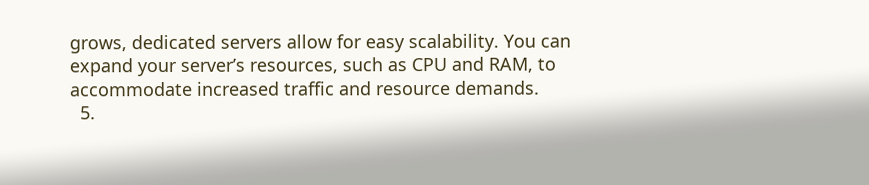grows, dedicated servers allow for easy scalability. You can expand your server’s resources, such as CPU and RAM, to accommodate increased traffic and resource demands.
  5.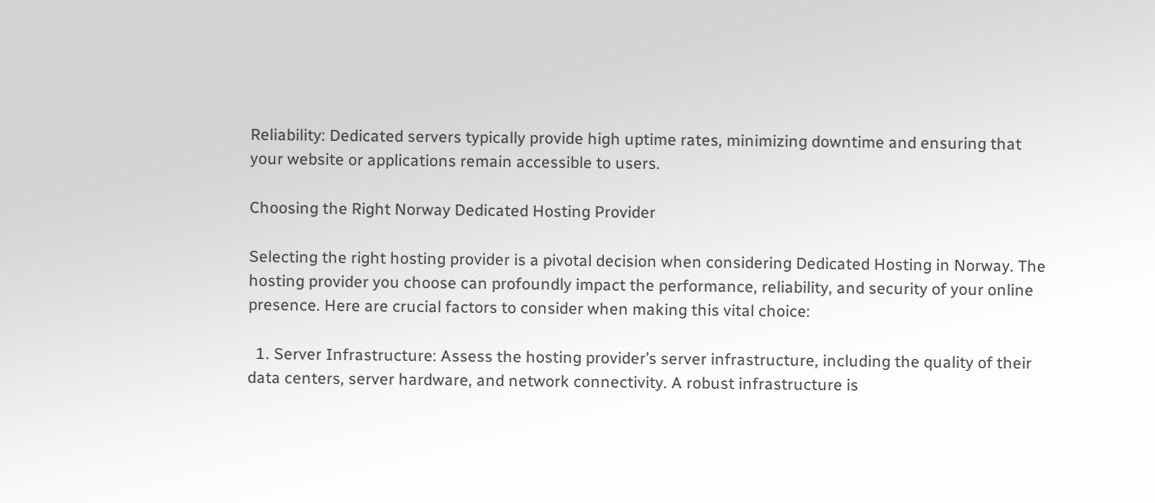Reliability: Dedicated servers typically provide high uptime rates, minimizing downtime and ensuring that your website or applications remain accessible to users.

Choosing the Right Norway Dedicated Hosting Provider

Selecting the right hosting provider is a pivotal decision when considering Dedicated Hosting in Norway. The hosting provider you choose can profoundly impact the performance, reliability, and security of your online presence. Here are crucial factors to consider when making this vital choice:

  1. Server Infrastructure: Assess the hosting provider’s server infrastructure, including the quality of their data centers, server hardware, and network connectivity. A robust infrastructure is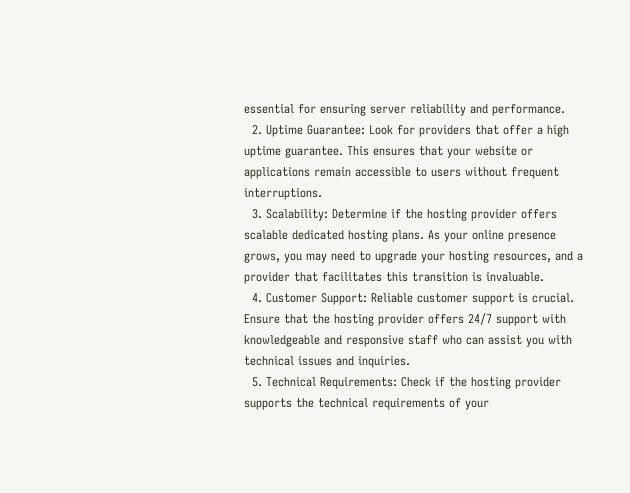essential for ensuring server reliability and performance.
  2. Uptime Guarantee: Look for providers that offer a high uptime guarantee. This ensures that your website or applications remain accessible to users without frequent interruptions.
  3. Scalability: Determine if the hosting provider offers scalable dedicated hosting plans. As your online presence grows, you may need to upgrade your hosting resources, and a provider that facilitates this transition is invaluable.
  4. Customer Support: Reliable customer support is crucial. Ensure that the hosting provider offers 24/7 support with knowledgeable and responsive staff who can assist you with technical issues and inquiries.
  5. Technical Requirements: Check if the hosting provider supports the technical requirements of your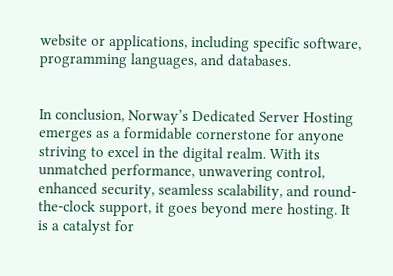website or applications, including specific software, programming languages, and databases.


In conclusion, Norway’s Dedicated Server Hosting emerges as a formidable cornerstone for anyone striving to excel in the digital realm. With its unmatched performance, unwavering control, enhanced security, seamless scalability, and round-the-clock support, it goes beyond mere hosting. It is a catalyst for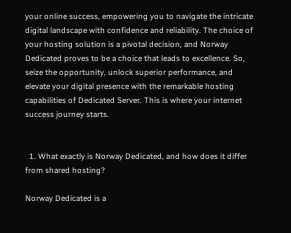your online success, empowering you to navigate the intricate digital landscape with confidence and reliability. The choice of your hosting solution is a pivotal decision, and Norway Dedicated proves to be a choice that leads to excellence. So, seize the opportunity, unlock superior performance, and elevate your digital presence with the remarkable hosting capabilities of Dedicated Server. This is where your internet success journey starts.


  1. What exactly is Norway Dedicated, and how does it differ from shared hosting?

Norway Dedicated is a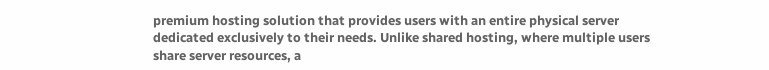premium hosting solution that provides users with an entire physical server dedicated exclusively to their needs. Unlike shared hosting, where multiple users share server resources, a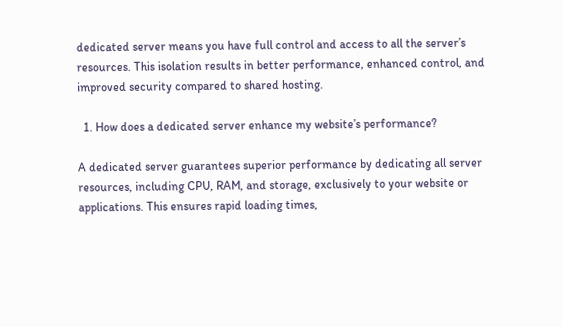dedicated server means you have full control and access to all the server’s resources. This isolation results in better performance, enhanced control, and improved security compared to shared hosting.

  1. How does a dedicated server enhance my website’s performance?

A dedicated server guarantees superior performance by dedicating all server resources, including CPU, RAM, and storage, exclusively to your website or applications. This ensures rapid loading times,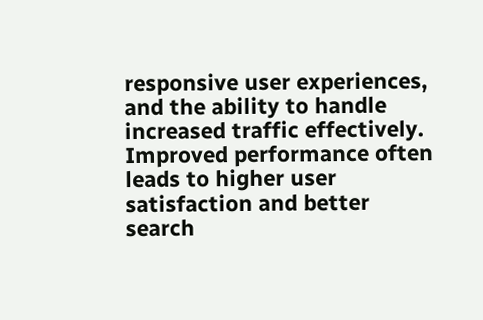responsive user experiences, and the ability to handle increased traffic effectively. Improved performance often leads to higher user satisfaction and better search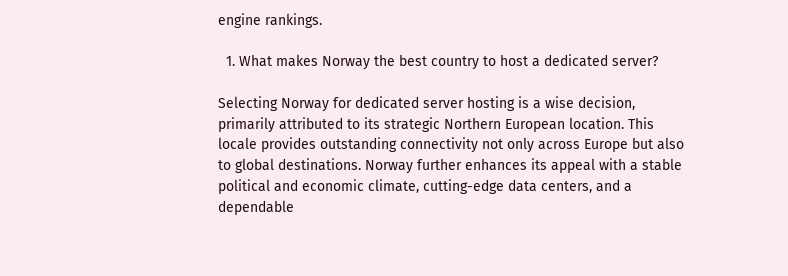engine rankings.

  1. What makes Norway the best country to host a dedicated server?

Selecting Norway for dedicated server hosting is a wise decision, primarily attributed to its strategic Northern European location. This locale provides outstanding connectivity not only across Europe but also to global destinations. Norway further enhances its appeal with a stable political and economic climate, cutting-edge data centers, and a dependable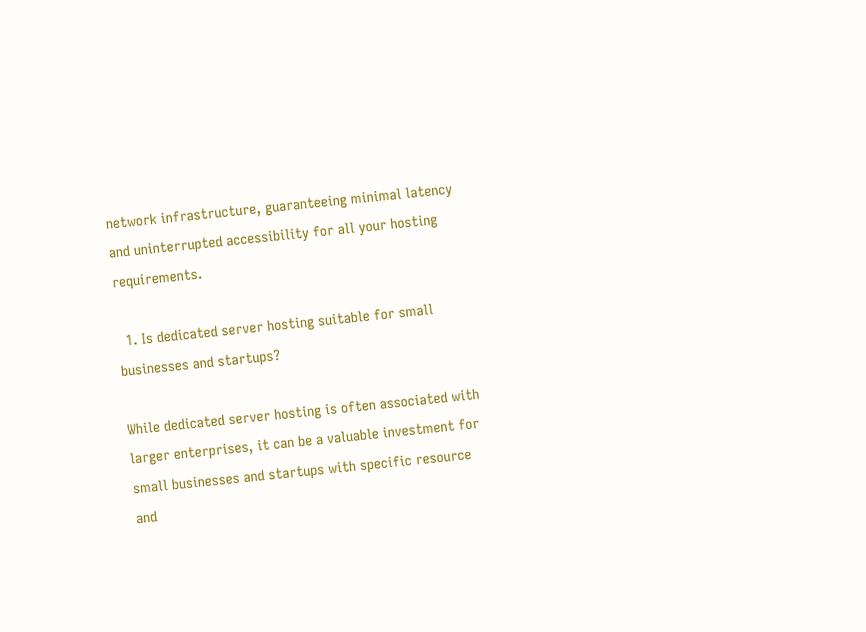network infrastructure, guaranteeing minimal latency and uninterrupted accessibility for all your hosting requirements.

  1. Is dedicated server hosting suitable for small businesses and startups?

While dedicated server hosting is often associated with larger enterprises, it can be a valuable investment for small businesses and startups with specific resource and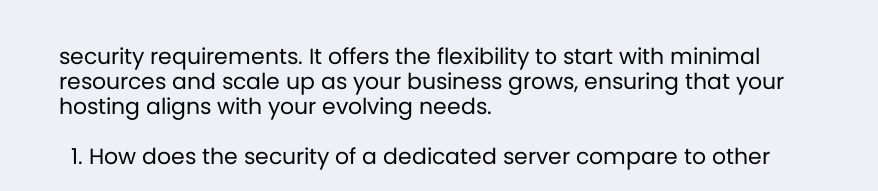security requirements. It offers the flexibility to start with minimal resources and scale up as your business grows, ensuring that your hosting aligns with your evolving needs.

  1. How does the security of a dedicated server compare to other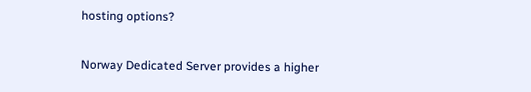hosting options?

Norway Dedicated Server provides a higher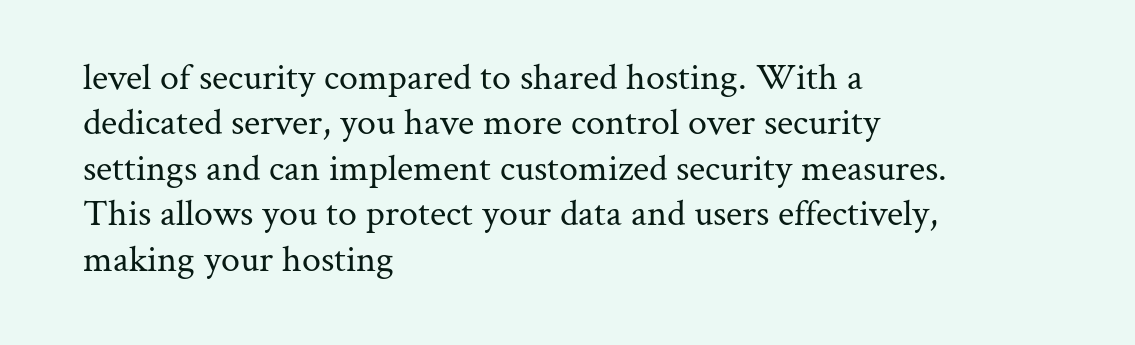level of security compared to shared hosting. With a dedicated server, you have more control over security settings and can implement customized security measures. This allows you to protect your data and users effectively, making your hosting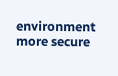environment more secure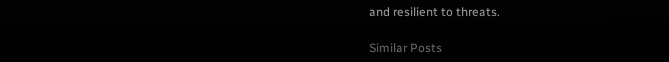and resilient to threats.

Similar Posts